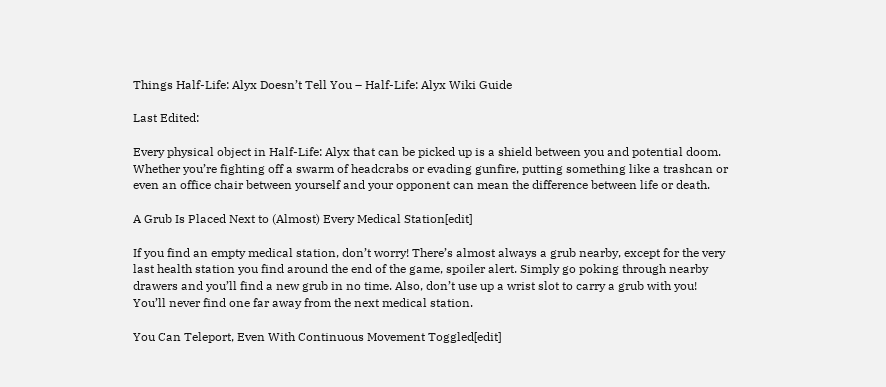Things Half-Life: Alyx Doesn’t Tell You – Half-Life: Alyx Wiki Guide

Last Edited:

Every physical object in Half-Life: Alyx that can be picked up is a shield between you and potential doom. Whether you’re fighting off a swarm of headcrabs or evading gunfire, putting something like a trashcan or even an office chair between yourself and your opponent can mean the difference between life or death.

A Grub Is Placed Next to (Almost) Every Medical Station[edit]

If you find an empty medical station, don’t worry! There’s almost always a grub nearby, except for the very last health station you find around the end of the game, spoiler alert. Simply go poking through nearby drawers and you’ll find a new grub in no time. Also, don’t use up a wrist slot to carry a grub with you! You’ll never find one far away from the next medical station.

You Can Teleport, Even With Continuous Movement Toggled[edit]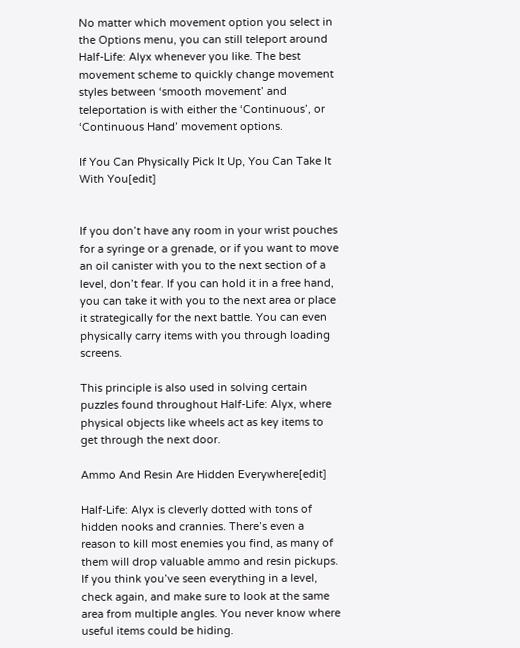No matter which movement option you select in the Options menu, you can still teleport around Half-Life: Alyx whenever you like. The best movement scheme to quickly change movement styles between ‘smooth movement’ and teleportation is with either the ‘Continuous’, or ‘Continuous Hand’ movement options.

If You Can Physically Pick It Up, You Can Take It With You[edit]


If you don’t have any room in your wrist pouches for a syringe or a grenade, or if you want to move an oil canister with you to the next section of a level, don’t fear. If you can hold it in a free hand, you can take it with you to the next area or place it strategically for the next battle. You can even physically carry items with you through loading screens.

This principle is also used in solving certain puzzles found throughout Half-Life: Alyx, where physical objects like wheels act as key items to get through the next door.

Ammo And Resin Are Hidden Everywhere[edit]

Half-Life: Alyx is cleverly dotted with tons of hidden nooks and crannies. There’s even a reason to kill most enemies you find, as many of them will drop valuable ammo and resin pickups. If you think you’ve seen everything in a level, check again, and make sure to look at the same area from multiple angles. You never know where useful items could be hiding.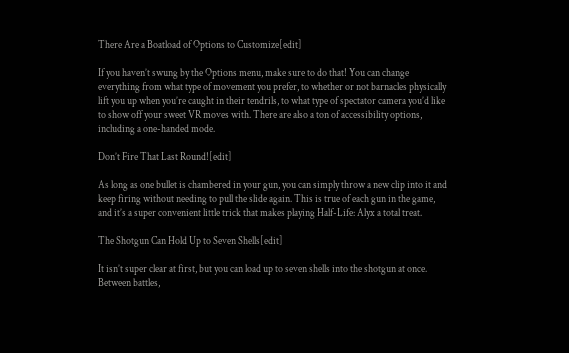There Are a Boatload of Options to Customize[edit]

If you haven’t swung by the Options menu, make sure to do that! You can change everything from what type of movement you prefer, to whether or not barnacles physically lift you up when you’re caught in their tendrils, to what type of spectator camera you’d like to show off your sweet VR moves with. There are also a ton of accessibility options, including a one-handed mode.

Don’t Fire That Last Round![edit]

As long as one bullet is chambered in your gun, you can simply throw a new clip into it and keep firing without needing to pull the slide again. This is true of each gun in the game, and it’s a super convenient little trick that makes playing Half-Life: Alyx a total treat.

The Shotgun Can Hold Up to Seven Shells[edit]

It isn’t super clear at first, but you can load up to seven shells into the shotgun at once. Between battles,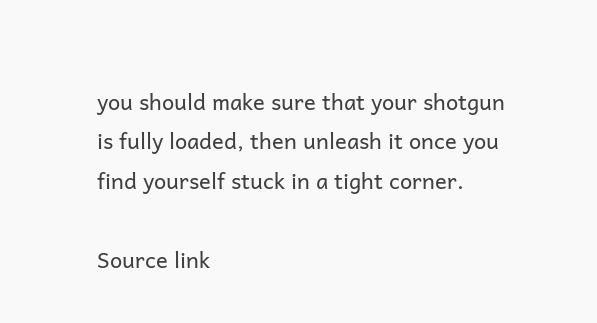you should make sure that your shotgun is fully loaded, then unleash it once you find yourself stuck in a tight corner.

Source link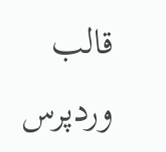قالب وردپرس